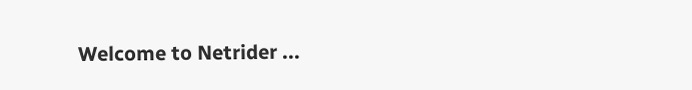Welcome to Netrider ...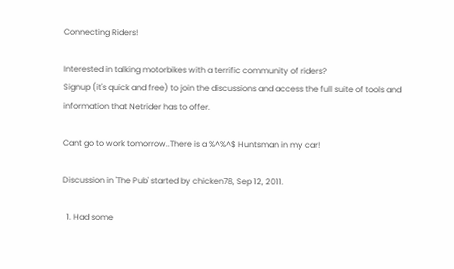Connecting Riders!

Interested in talking motorbikes with a terrific community of riders?
Signup (it's quick and free) to join the discussions and access the full suite of tools and information that Netrider has to offer.

Cant go to work tomorrow..There is a %^%^$ Huntsman in my car!

Discussion in 'The Pub' started by chicken78, Sep 12, 2011.

  1. Had some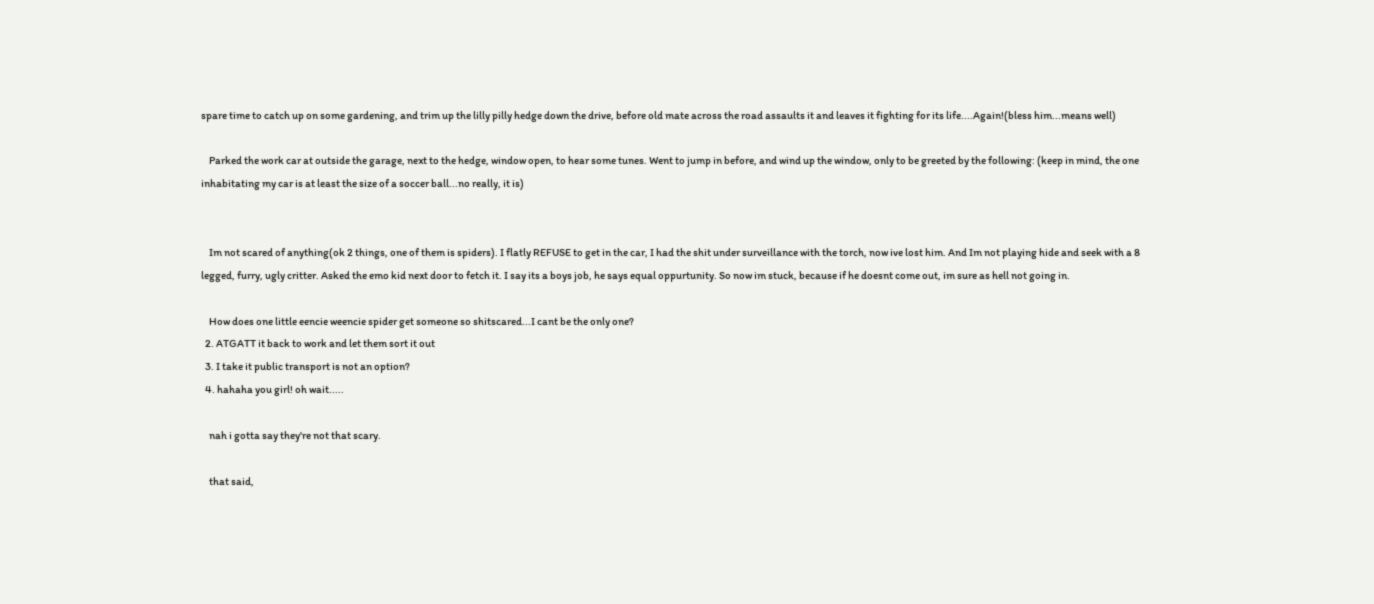spare time to catch up on some gardening, and trim up the lilly pilly hedge down the drive, before old mate across the road assaults it and leaves it fighting for its life....Again!(bless him...means well)

    Parked the work car at outside the garage, next to the hedge, window open, to hear some tunes. Went to jump in before, and wind up the window, only to be greeted by the following: (keep in mind, the one inhabitating my car is at least the size of a soccer ball...no really, it is)


    Im not scared of anything(ok 2 things, one of them is spiders). I flatly REFUSE to get in the car, I had the shit under surveillance with the torch, now ive lost him. And Im not playing hide and seek with a 8 legged, furry, ugly critter. Asked the emo kid next door to fetch it. I say its a boys job, he says equal oppurtunity. So now im stuck, because if he doesnt come out, im sure as hell not going in.

    How does one little eencie weencie spider get someone so shitscared...I cant be the only one?
  2. ATGATT it back to work and let them sort it out
  3. I take it public transport is not an option?
  4. hahaha you girl! oh wait.....

    nah i gotta say they're not that scary.

    that said,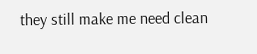they still make me need clean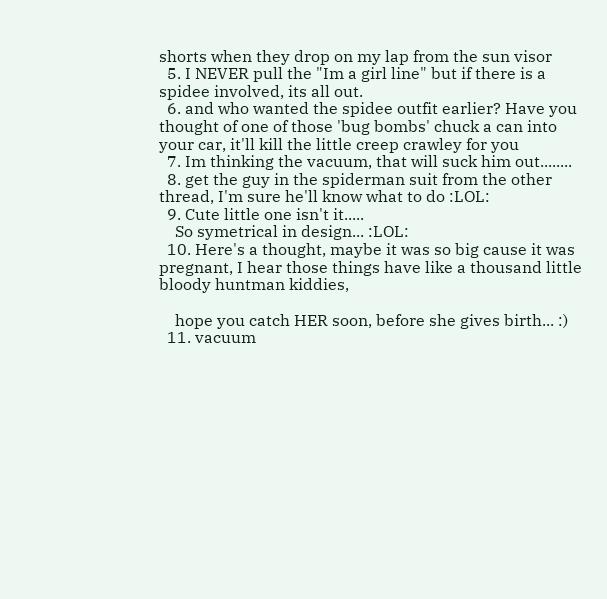shorts when they drop on my lap from the sun visor
  5. I NEVER pull the "Im a girl line" but if there is a spidee involved, its all out.
  6. and who wanted the spidee outfit earlier? Have you thought of one of those 'bug bombs' chuck a can into your car, it'll kill the little creep crawley for you
  7. Im thinking the vacuum, that will suck him out........
  8. get the guy in the spiderman suit from the other thread, I'm sure he'll know what to do :LOL:
  9. Cute little one isn't it.....
    So symetrical in design... :LOL:
  10. Here's a thought, maybe it was so big cause it was pregnant, I hear those things have like a thousand little bloody huntman kiddies,

    hope you catch HER soon, before she gives birth... :)
  11. vacuum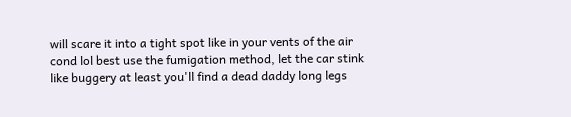will scare it into a tight spot like in your vents of the air cond lol best use the fumigation method, let the car stink like buggery at least you'll find a dead daddy long legs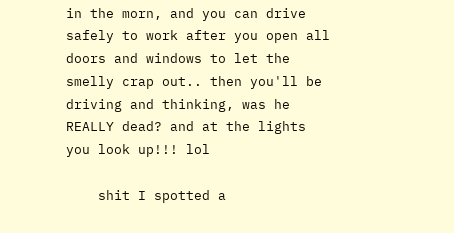in the morn, and you can drive safely to work after you open all doors and windows to let the smelly crap out.. then you'll be driving and thinking, was he REALLY dead? and at the lights you look up!!! lol

    shit I spotted a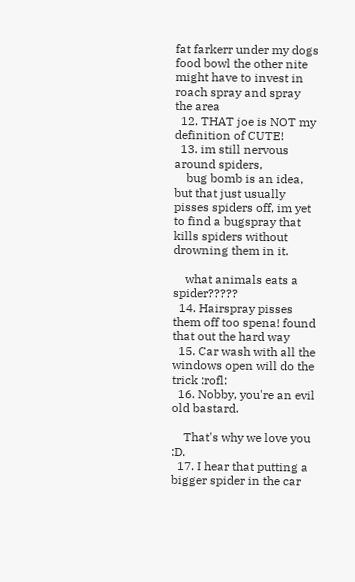fat farkerr under my dogs food bowl the other nite might have to invest in roach spray and spray the area
  12. THAT joe is NOT my definition of CUTE!
  13. im still nervous around spiders,
    bug bomb is an idea, but that just usually pisses spiders off, im yet to find a bugspray that kills spiders without drowning them in it.

    what animals eats a spider?????
  14. Hairspray pisses them off too spena! found that out the hard way
  15. Car wash with all the windows open will do the trick :rofl:
  16. Nobby, you're an evil old bastard.

    That's why we love you :D.
  17. I hear that putting a bigger spider in the car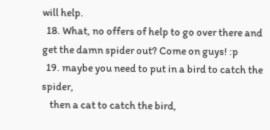will help.
  18. What, no offers of help to go over there and get the damn spider out? Come on guys! :p
  19. maybe you need to put in a bird to catch the spider,
    then a cat to catch the bird,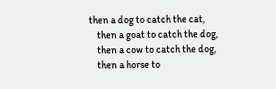then a dog to catch the cat,
    then a goat to catch the dog,
    then a cow to catch the dog,
    then a horse to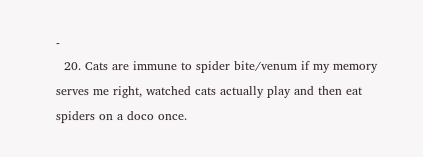-
  20. Cats are immune to spider bite/venum if my memory serves me right, watched cats actually play and then eat spiders on a doco once.